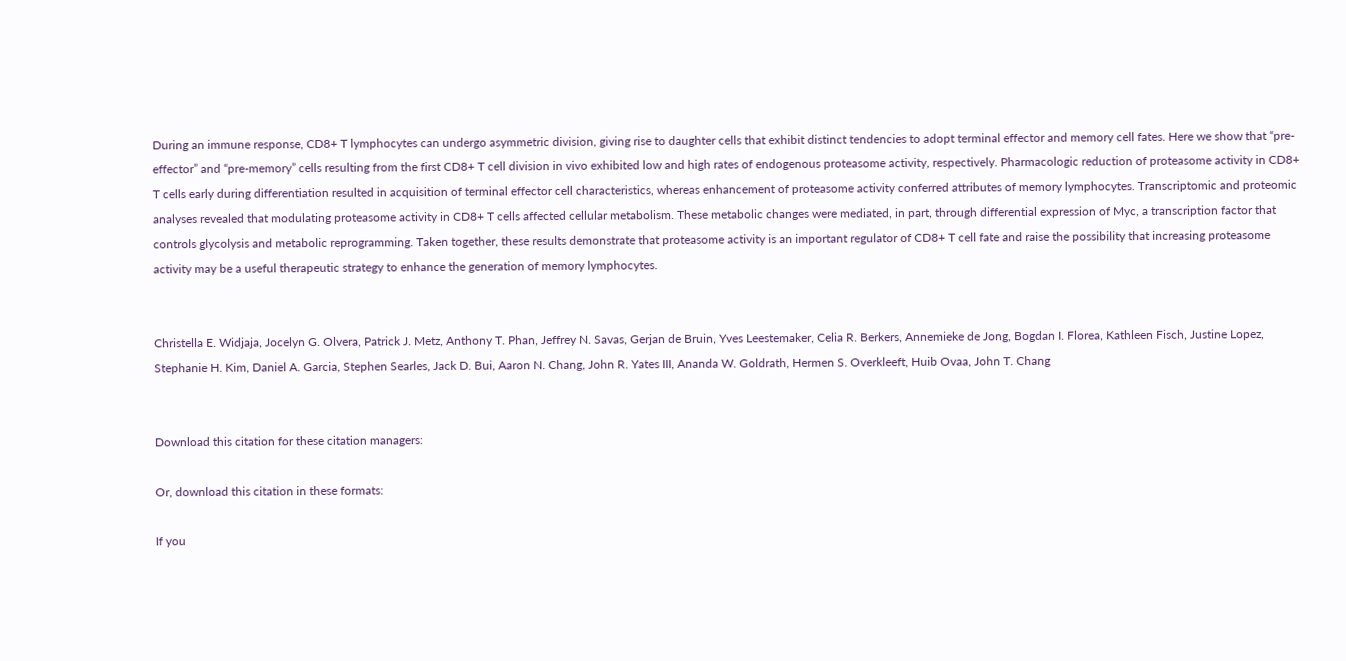During an immune response, CD8+ T lymphocytes can undergo asymmetric division, giving rise to daughter cells that exhibit distinct tendencies to adopt terminal effector and memory cell fates. Here we show that “pre-effector” and “pre-memory” cells resulting from the first CD8+ T cell division in vivo exhibited low and high rates of endogenous proteasome activity, respectively. Pharmacologic reduction of proteasome activity in CD8+ T cells early during differentiation resulted in acquisition of terminal effector cell characteristics, whereas enhancement of proteasome activity conferred attributes of memory lymphocytes. Transcriptomic and proteomic analyses revealed that modulating proteasome activity in CD8+ T cells affected cellular metabolism. These metabolic changes were mediated, in part, through differential expression of Myc, a transcription factor that controls glycolysis and metabolic reprogramming. Taken together, these results demonstrate that proteasome activity is an important regulator of CD8+ T cell fate and raise the possibility that increasing proteasome activity may be a useful therapeutic strategy to enhance the generation of memory lymphocytes.


Christella E. Widjaja, Jocelyn G. Olvera, Patrick J. Metz, Anthony T. Phan, Jeffrey N. Savas, Gerjan de Bruin, Yves Leestemaker, Celia R. Berkers, Annemieke de Jong, Bogdan I. Florea, Kathleen Fisch, Justine Lopez, Stephanie H. Kim, Daniel A. Garcia, Stephen Searles, Jack D. Bui, Aaron N. Chang, John R. Yates III, Ananda W. Goldrath, Hermen S. Overkleeft, Huib Ovaa, John T. Chang


Download this citation for these citation managers:

Or, download this citation in these formats:

If you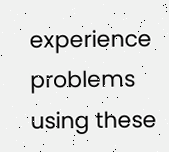experience problems using these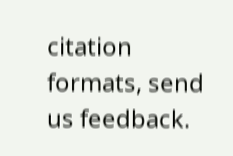citation formats, send us feedback.